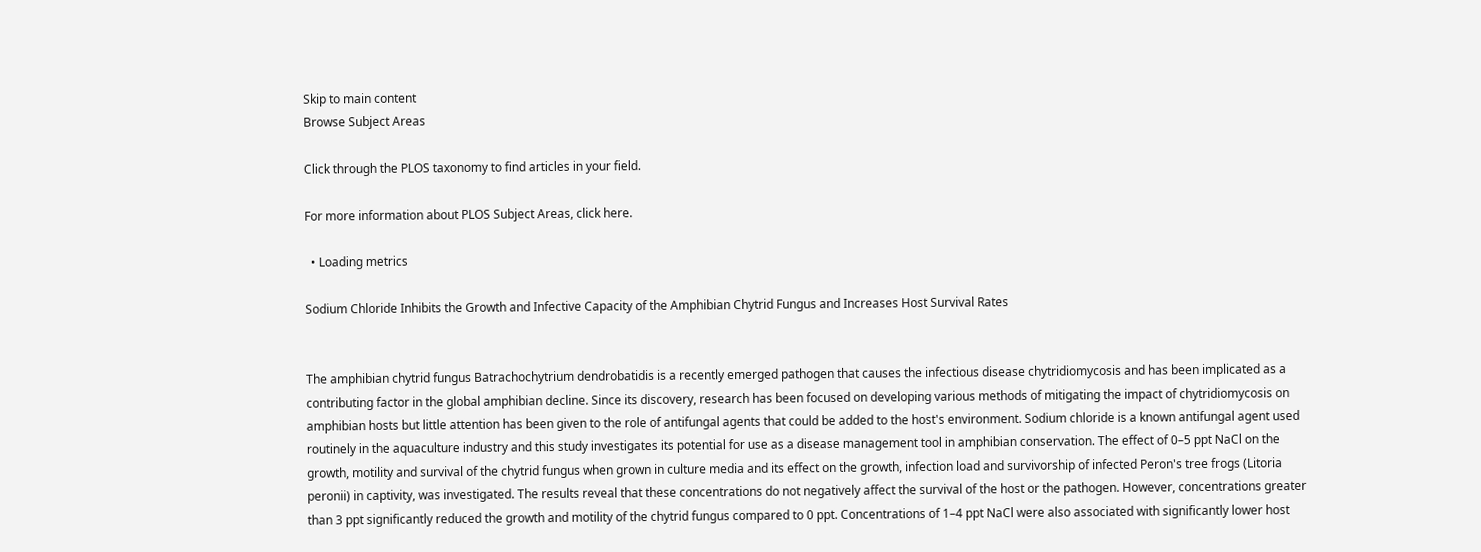Skip to main content
Browse Subject Areas

Click through the PLOS taxonomy to find articles in your field.

For more information about PLOS Subject Areas, click here.

  • Loading metrics

Sodium Chloride Inhibits the Growth and Infective Capacity of the Amphibian Chytrid Fungus and Increases Host Survival Rates


The amphibian chytrid fungus Batrachochytrium dendrobatidis is a recently emerged pathogen that causes the infectious disease chytridiomycosis and has been implicated as a contributing factor in the global amphibian decline. Since its discovery, research has been focused on developing various methods of mitigating the impact of chytridiomycosis on amphibian hosts but little attention has been given to the role of antifungal agents that could be added to the host's environment. Sodium chloride is a known antifungal agent used routinely in the aquaculture industry and this study investigates its potential for use as a disease management tool in amphibian conservation. The effect of 0–5 ppt NaCl on the growth, motility and survival of the chytrid fungus when grown in culture media and its effect on the growth, infection load and survivorship of infected Peron's tree frogs (Litoria peronii) in captivity, was investigated. The results reveal that these concentrations do not negatively affect the survival of the host or the pathogen. However, concentrations greater than 3 ppt significantly reduced the growth and motility of the chytrid fungus compared to 0 ppt. Concentrations of 1–4 ppt NaCl were also associated with significantly lower host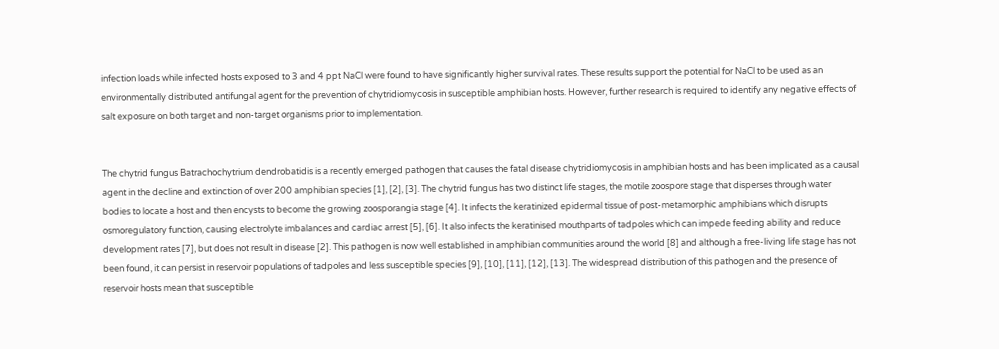infection loads while infected hosts exposed to 3 and 4 ppt NaCl were found to have significantly higher survival rates. These results support the potential for NaCl to be used as an environmentally distributed antifungal agent for the prevention of chytridiomycosis in susceptible amphibian hosts. However, further research is required to identify any negative effects of salt exposure on both target and non-target organisms prior to implementation.


The chytrid fungus Batrachochytrium dendrobatidis is a recently emerged pathogen that causes the fatal disease chytridiomycosis in amphibian hosts and has been implicated as a causal agent in the decline and extinction of over 200 amphibian species [1], [2], [3]. The chytrid fungus has two distinct life stages, the motile zoospore stage that disperses through water bodies to locate a host and then encysts to become the growing zoosporangia stage [4]. It infects the keratinized epidermal tissue of post-metamorphic amphibians which disrupts osmoregulatory function, causing electrolyte imbalances and cardiac arrest [5], [6]. It also infects the keratinised mouthparts of tadpoles which can impede feeding ability and reduce development rates [7], but does not result in disease [2]. This pathogen is now well established in amphibian communities around the world [8] and although a free-living life stage has not been found, it can persist in reservoir populations of tadpoles and less susceptible species [9], [10], [11], [12], [13]. The widespread distribution of this pathogen and the presence of reservoir hosts mean that susceptible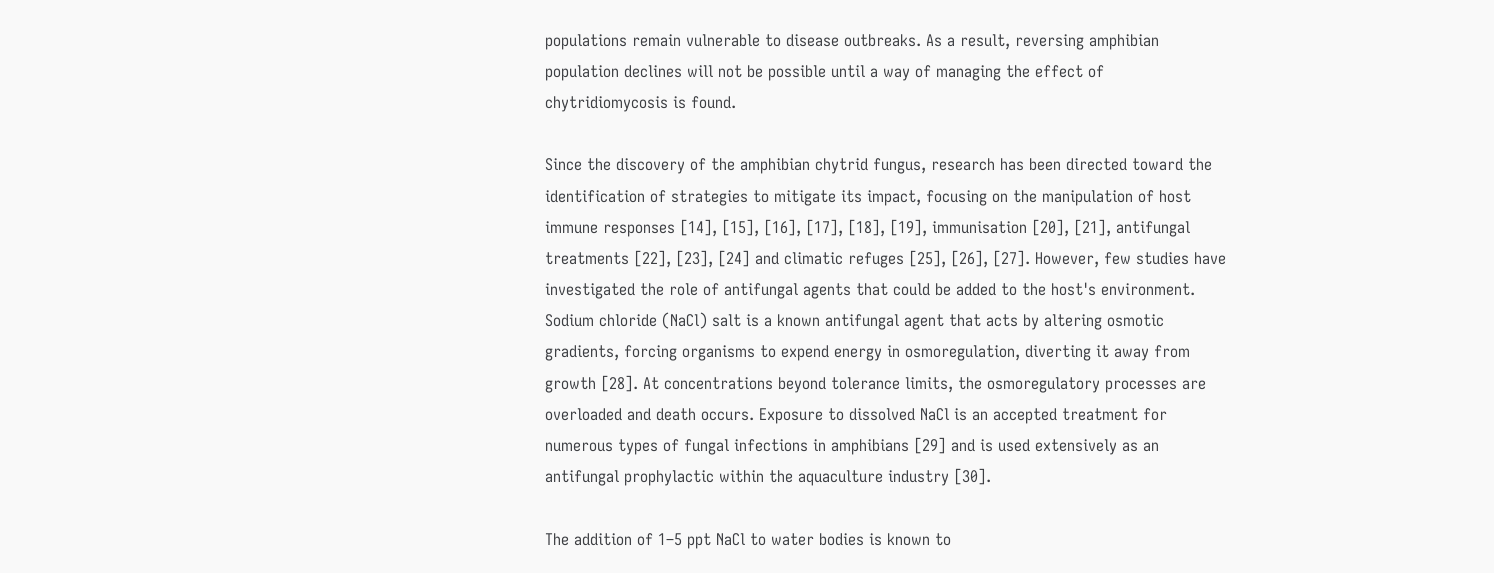populations remain vulnerable to disease outbreaks. As a result, reversing amphibian population declines will not be possible until a way of managing the effect of chytridiomycosis is found.

Since the discovery of the amphibian chytrid fungus, research has been directed toward the identification of strategies to mitigate its impact, focusing on the manipulation of host immune responses [14], [15], [16], [17], [18], [19], immunisation [20], [21], antifungal treatments [22], [23], [24] and climatic refuges [25], [26], [27]. However, few studies have investigated the role of antifungal agents that could be added to the host's environment. Sodium chloride (NaCl) salt is a known antifungal agent that acts by altering osmotic gradients, forcing organisms to expend energy in osmoregulation, diverting it away from growth [28]. At concentrations beyond tolerance limits, the osmoregulatory processes are overloaded and death occurs. Exposure to dissolved NaCl is an accepted treatment for numerous types of fungal infections in amphibians [29] and is used extensively as an antifungal prophylactic within the aquaculture industry [30].

The addition of 1–5 ppt NaCl to water bodies is known to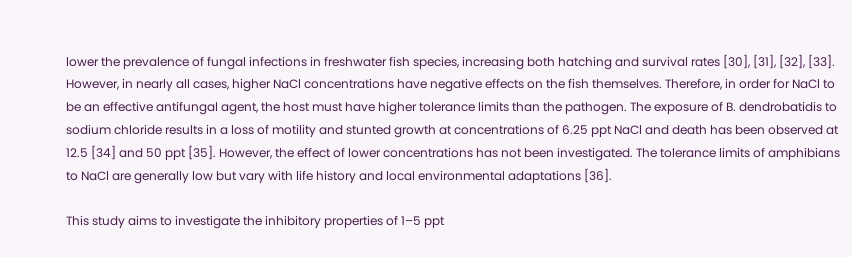lower the prevalence of fungal infections in freshwater fish species, increasing both hatching and survival rates [30], [31], [32], [33]. However, in nearly all cases, higher NaCl concentrations have negative effects on the fish themselves. Therefore, in order for NaCl to be an effective antifungal agent, the host must have higher tolerance limits than the pathogen. The exposure of B. dendrobatidis to sodium chloride results in a loss of motility and stunted growth at concentrations of 6.25 ppt NaCl and death has been observed at 12.5 [34] and 50 ppt [35]. However, the effect of lower concentrations has not been investigated. The tolerance limits of amphibians to NaCl are generally low but vary with life history and local environmental adaptations [36].

This study aims to investigate the inhibitory properties of 1–5 ppt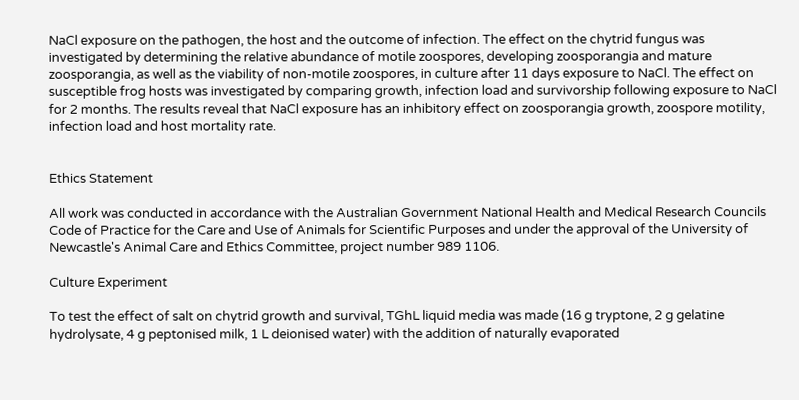NaCl exposure on the pathogen, the host and the outcome of infection. The effect on the chytrid fungus was investigated by determining the relative abundance of motile zoospores, developing zoosporangia and mature zoosporangia, as well as the viability of non-motile zoospores, in culture after 11 days exposure to NaCl. The effect on susceptible frog hosts was investigated by comparing growth, infection load and survivorship following exposure to NaCl for 2 months. The results reveal that NaCl exposure has an inhibitory effect on zoosporangia growth, zoospore motility, infection load and host mortality rate.


Ethics Statement

All work was conducted in accordance with the Australian Government National Health and Medical Research Councils Code of Practice for the Care and Use of Animals for Scientific Purposes and under the approval of the University of Newcastle's Animal Care and Ethics Committee, project number 989 1106.

Culture Experiment

To test the effect of salt on chytrid growth and survival, TGhL liquid media was made (16 g tryptone, 2 g gelatine hydrolysate, 4 g peptonised milk, 1 L deionised water) with the addition of naturally evaporated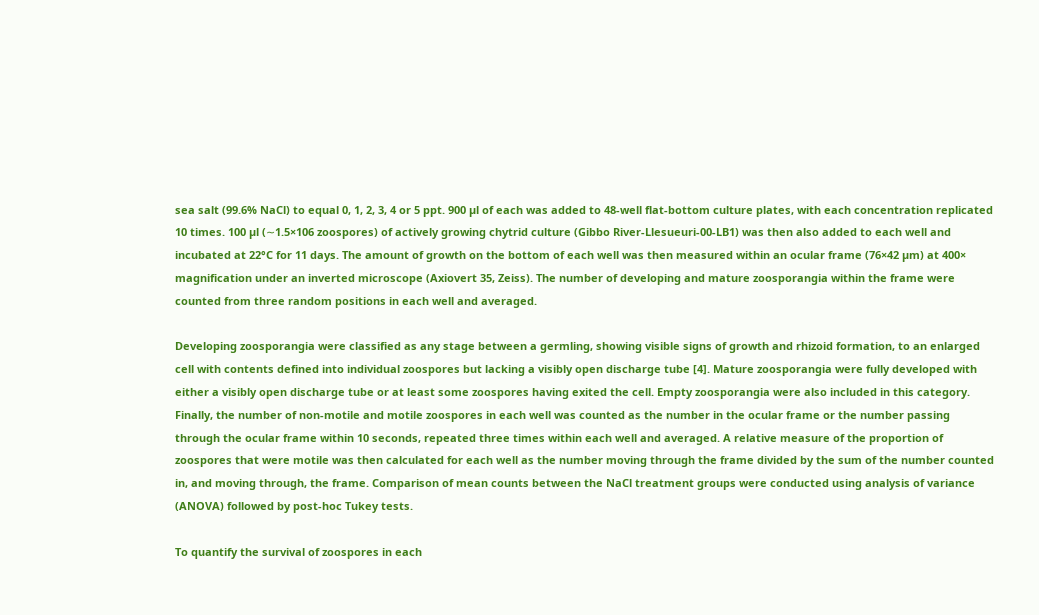sea salt (99.6% NaCl) to equal 0, 1, 2, 3, 4 or 5 ppt. 900 µl of each was added to 48-well flat-bottom culture plates, with each concentration replicated 10 times. 100 µl (∼1.5×106 zoospores) of actively growing chytrid culture (Gibbo River-Llesueuri-00-LB1) was then also added to each well and incubated at 22°C for 11 days. The amount of growth on the bottom of each well was then measured within an ocular frame (76×42 µm) at 400× magnification under an inverted microscope (Axiovert 35, Zeiss). The number of developing and mature zoosporangia within the frame were counted from three random positions in each well and averaged.

Developing zoosporangia were classified as any stage between a germling, showing visible signs of growth and rhizoid formation, to an enlarged cell with contents defined into individual zoospores but lacking a visibly open discharge tube [4]. Mature zoosporangia were fully developed with either a visibly open discharge tube or at least some zoospores having exited the cell. Empty zoosporangia were also included in this category. Finally, the number of non-motile and motile zoospores in each well was counted as the number in the ocular frame or the number passing through the ocular frame within 10 seconds, repeated three times within each well and averaged. A relative measure of the proportion of zoospores that were motile was then calculated for each well as the number moving through the frame divided by the sum of the number counted in, and moving through, the frame. Comparison of mean counts between the NaCl treatment groups were conducted using analysis of variance (ANOVA) followed by post-hoc Tukey tests.

To quantify the survival of zoospores in each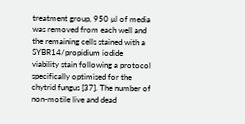treatment group, 950 µl of media was removed from each well and the remaining cells stained with a SYBR14/propidium iodide viability stain following a protocol specifically optimised for the chytrid fungus [37]. The number of non-motile live and dead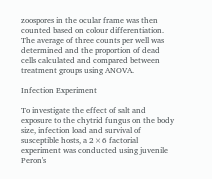zoospores in the ocular frame was then counted based on colour differentiation. The average of three counts per well was determined and the proportion of dead cells calculated and compared between treatment groups using ANOVA.

Infection Experiment

To investigate the effect of salt and exposure to the chytrid fungus on the body size, infection load and survival of susceptible hosts, a 2×6 factorial experiment was conducted using juvenile Peron's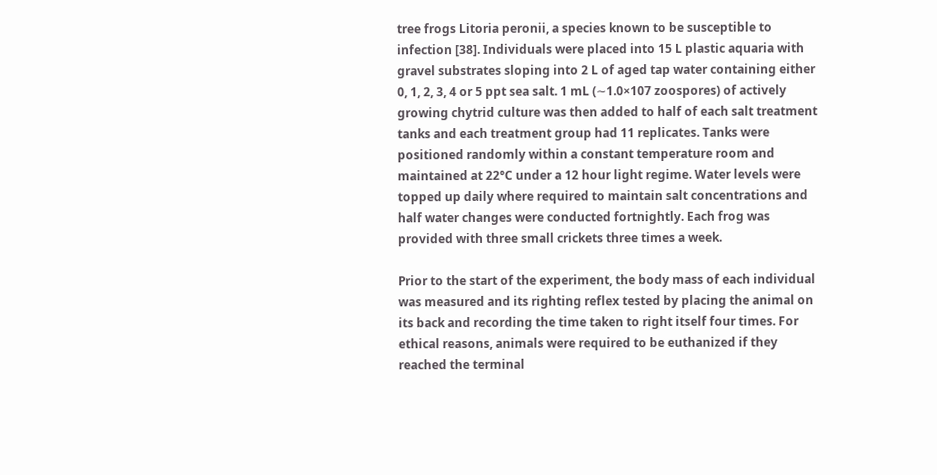tree frogs Litoria peronii, a species known to be susceptible to infection [38]. Individuals were placed into 15 L plastic aquaria with gravel substrates sloping into 2 L of aged tap water containing either 0, 1, 2, 3, 4 or 5 ppt sea salt. 1 mL (∼1.0×107 zoospores) of actively growing chytrid culture was then added to half of each salt treatment tanks and each treatment group had 11 replicates. Tanks were positioned randomly within a constant temperature room and maintained at 22°C under a 12 hour light regime. Water levels were topped up daily where required to maintain salt concentrations and half water changes were conducted fortnightly. Each frog was provided with three small crickets three times a week.

Prior to the start of the experiment, the body mass of each individual was measured and its righting reflex tested by placing the animal on its back and recording the time taken to right itself four times. For ethical reasons, animals were required to be euthanized if they reached the terminal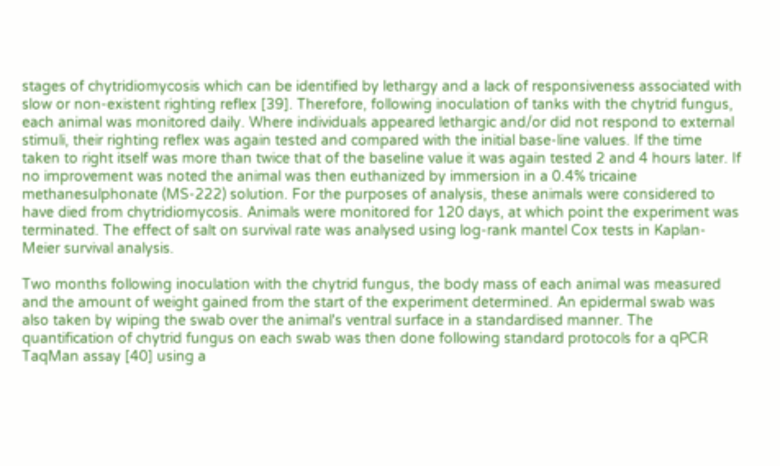stages of chytridiomycosis which can be identified by lethargy and a lack of responsiveness associated with slow or non-existent righting reflex [39]. Therefore, following inoculation of tanks with the chytrid fungus, each animal was monitored daily. Where individuals appeared lethargic and/or did not respond to external stimuli, their righting reflex was again tested and compared with the initial base-line values. If the time taken to right itself was more than twice that of the baseline value it was again tested 2 and 4 hours later. If no improvement was noted the animal was then euthanized by immersion in a 0.4% tricaine methanesulphonate (MS-222) solution. For the purposes of analysis, these animals were considered to have died from chytridiomycosis. Animals were monitored for 120 days, at which point the experiment was terminated. The effect of salt on survival rate was analysed using log-rank mantel Cox tests in Kaplan-Meier survival analysis.

Two months following inoculation with the chytrid fungus, the body mass of each animal was measured and the amount of weight gained from the start of the experiment determined. An epidermal swab was also taken by wiping the swab over the animal's ventral surface in a standardised manner. The quantification of chytrid fungus on each swab was then done following standard protocols for a qPCR TaqMan assay [40] using a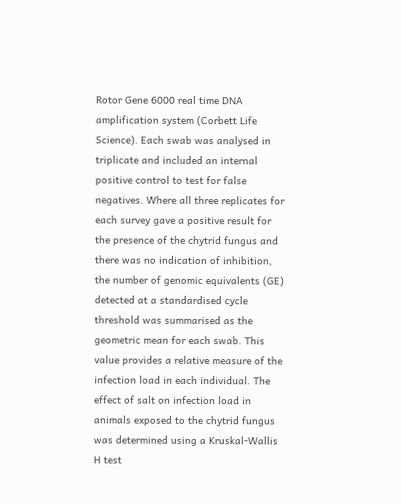Rotor Gene 6000 real time DNA amplification system (Corbett Life Science). Each swab was analysed in triplicate and included an internal positive control to test for false negatives. Where all three replicates for each survey gave a positive result for the presence of the chytrid fungus and there was no indication of inhibition, the number of genomic equivalents (GE) detected at a standardised cycle threshold was summarised as the geometric mean for each swab. This value provides a relative measure of the infection load in each individual. The effect of salt on infection load in animals exposed to the chytrid fungus was determined using a Kruskal-Wallis H test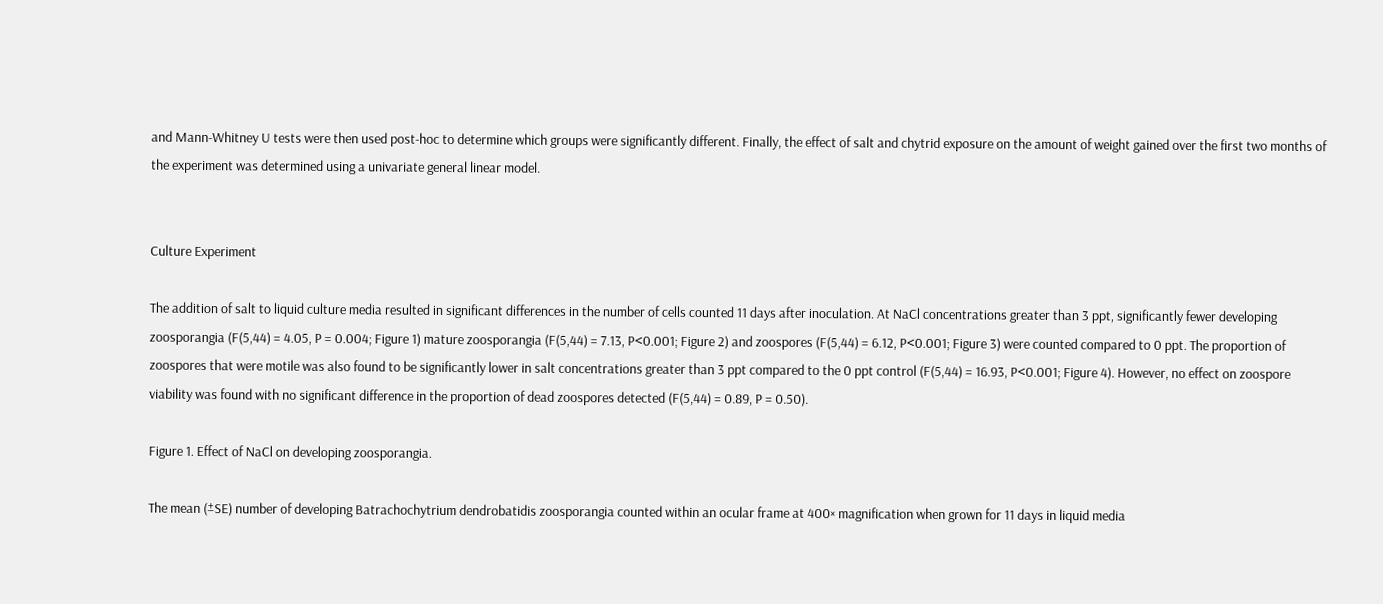and Mann-Whitney U tests were then used post-hoc to determine which groups were significantly different. Finally, the effect of salt and chytrid exposure on the amount of weight gained over the first two months of the experiment was determined using a univariate general linear model.


Culture Experiment

The addition of salt to liquid culture media resulted in significant differences in the number of cells counted 11 days after inoculation. At NaCl concentrations greater than 3 ppt, significantly fewer developing zoosporangia (F(5,44) = 4.05, P = 0.004; Figure 1) mature zoosporangia (F(5,44) = 7.13, P<0.001; Figure 2) and zoospores (F(5,44) = 6.12, P<0.001; Figure 3) were counted compared to 0 ppt. The proportion of zoospores that were motile was also found to be significantly lower in salt concentrations greater than 3 ppt compared to the 0 ppt control (F(5,44) = 16.93, P<0.001; Figure 4). However, no effect on zoospore viability was found with no significant difference in the proportion of dead zoospores detected (F(5,44) = 0.89, P = 0.50).

Figure 1. Effect of NaCl on developing zoosporangia.

The mean (±SE) number of developing Batrachochytrium dendrobatidis zoosporangia counted within an ocular frame at 400× magnification when grown for 11 days in liquid media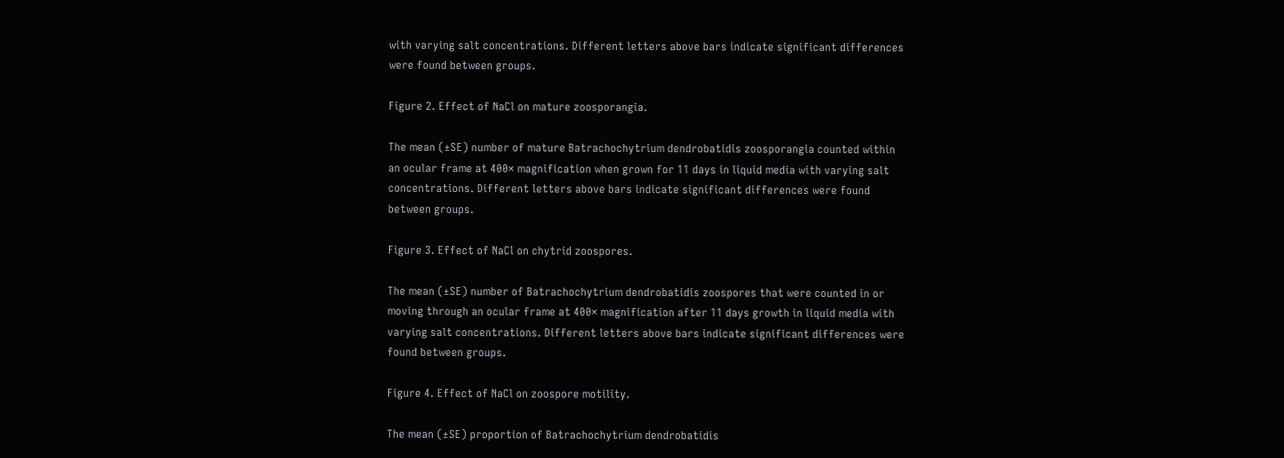with varying salt concentrations. Different letters above bars indicate significant differences were found between groups.

Figure 2. Effect of NaCl on mature zoosporangia.

The mean (±SE) number of mature Batrachochytrium dendrobatidis zoosporangia counted within an ocular frame at 400× magnification when grown for 11 days in liquid media with varying salt concentrations. Different letters above bars indicate significant differences were found between groups.

Figure 3. Effect of NaCl on chytrid zoospores.

The mean (±SE) number of Batrachochytrium dendrobatidis zoospores that were counted in or moving through an ocular frame at 400× magnification after 11 days growth in liquid media with varying salt concentrations. Different letters above bars indicate significant differences were found between groups.

Figure 4. Effect of NaCl on zoospore motility.

The mean (±SE) proportion of Batrachochytrium dendrobatidis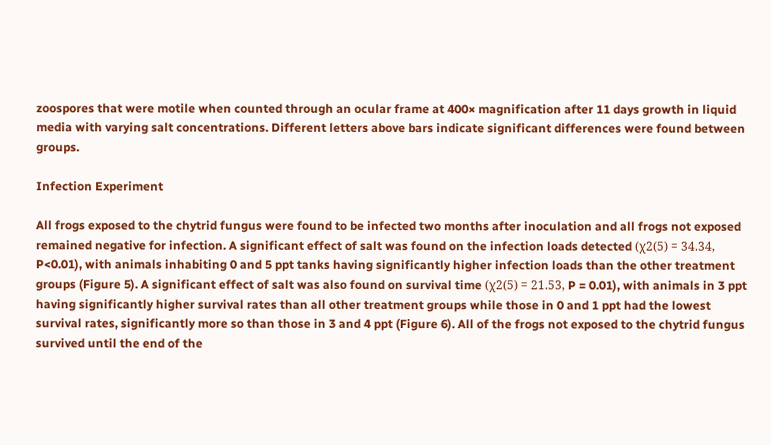zoospores that were motile when counted through an ocular frame at 400× magnification after 11 days growth in liquid media with varying salt concentrations. Different letters above bars indicate significant differences were found between groups.

Infection Experiment

All frogs exposed to the chytrid fungus were found to be infected two months after inoculation and all frogs not exposed remained negative for infection. A significant effect of salt was found on the infection loads detected (χ2(5) = 34.34, P<0.01), with animals inhabiting 0 and 5 ppt tanks having significantly higher infection loads than the other treatment groups (Figure 5). A significant effect of salt was also found on survival time (χ2(5) = 21.53, P = 0.01), with animals in 3 ppt having significantly higher survival rates than all other treatment groups while those in 0 and 1 ppt had the lowest survival rates, significantly more so than those in 3 and 4 ppt (Figure 6). All of the frogs not exposed to the chytrid fungus survived until the end of the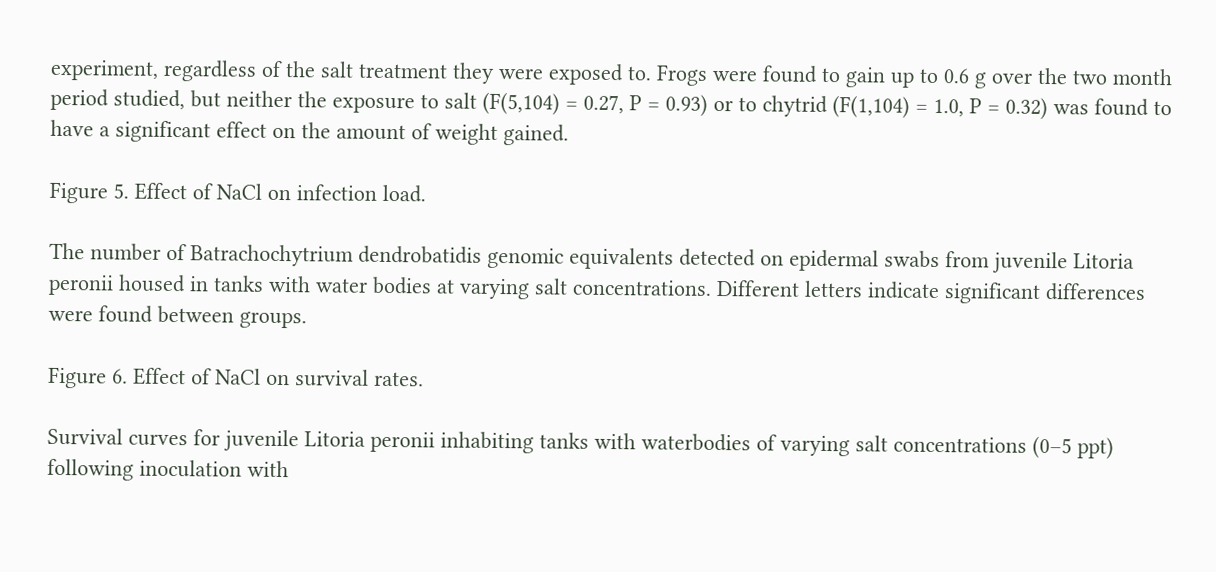experiment, regardless of the salt treatment they were exposed to. Frogs were found to gain up to 0.6 g over the two month period studied, but neither the exposure to salt (F(5,104) = 0.27, P = 0.93) or to chytrid (F(1,104) = 1.0, P = 0.32) was found to have a significant effect on the amount of weight gained.

Figure 5. Effect of NaCl on infection load.

The number of Batrachochytrium dendrobatidis genomic equivalents detected on epidermal swabs from juvenile Litoria peronii housed in tanks with water bodies at varying salt concentrations. Different letters indicate significant differences were found between groups.

Figure 6. Effect of NaCl on survival rates.

Survival curves for juvenile Litoria peronii inhabiting tanks with waterbodies of varying salt concentrations (0–5 ppt) following inoculation with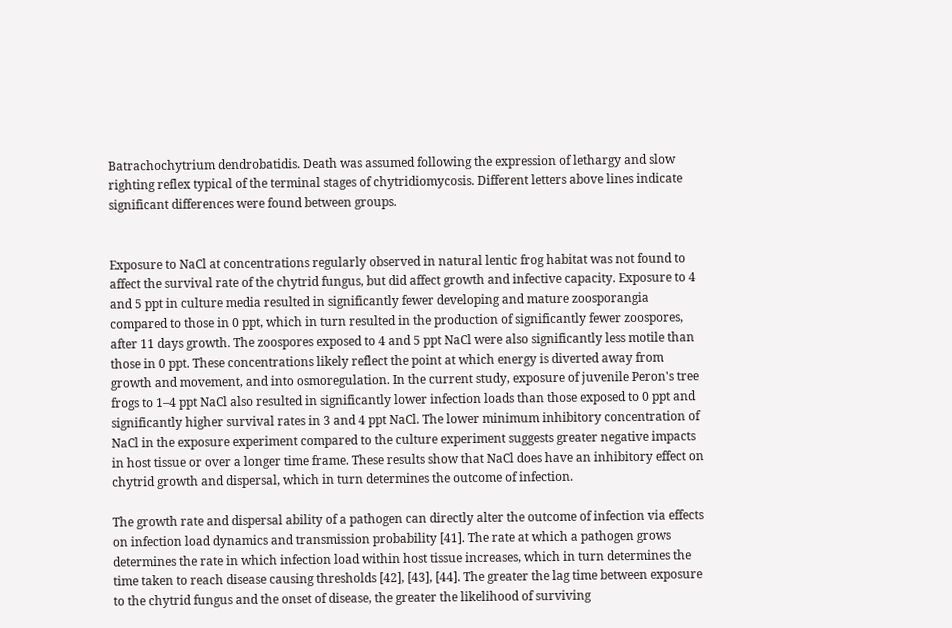Batrachochytrium dendrobatidis. Death was assumed following the expression of lethargy and slow righting reflex typical of the terminal stages of chytridiomycosis. Different letters above lines indicate significant differences were found between groups.


Exposure to NaCl at concentrations regularly observed in natural lentic frog habitat was not found to affect the survival rate of the chytrid fungus, but did affect growth and infective capacity. Exposure to 4 and 5 ppt in culture media resulted in significantly fewer developing and mature zoosporangia compared to those in 0 ppt, which in turn resulted in the production of significantly fewer zoospores, after 11 days growth. The zoospores exposed to 4 and 5 ppt NaCl were also significantly less motile than those in 0 ppt. These concentrations likely reflect the point at which energy is diverted away from growth and movement, and into osmoregulation. In the current study, exposure of juvenile Peron's tree frogs to 1–4 ppt NaCl also resulted in significantly lower infection loads than those exposed to 0 ppt and significantly higher survival rates in 3 and 4 ppt NaCl. The lower minimum inhibitory concentration of NaCl in the exposure experiment compared to the culture experiment suggests greater negative impacts in host tissue or over a longer time frame. These results show that NaCl does have an inhibitory effect on chytrid growth and dispersal, which in turn determines the outcome of infection.

The growth rate and dispersal ability of a pathogen can directly alter the outcome of infection via effects on infection load dynamics and transmission probability [41]. The rate at which a pathogen grows determines the rate in which infection load within host tissue increases, which in turn determines the time taken to reach disease causing thresholds [42], [43], [44]. The greater the lag time between exposure to the chytrid fungus and the onset of disease, the greater the likelihood of surviving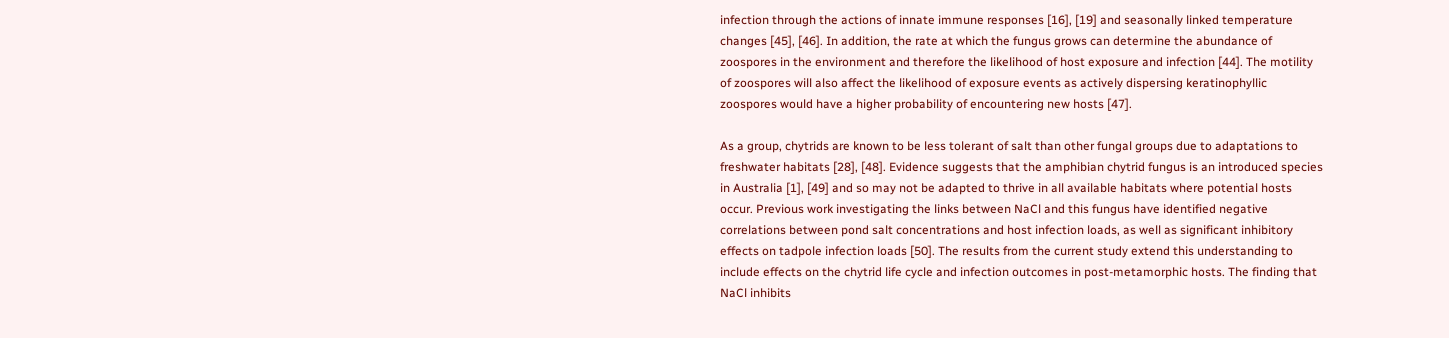infection through the actions of innate immune responses [16], [19] and seasonally linked temperature changes [45], [46]. In addition, the rate at which the fungus grows can determine the abundance of zoospores in the environment and therefore the likelihood of host exposure and infection [44]. The motility of zoospores will also affect the likelihood of exposure events as actively dispersing keratinophyllic zoospores would have a higher probability of encountering new hosts [47].

As a group, chytrids are known to be less tolerant of salt than other fungal groups due to adaptations to freshwater habitats [28], [48]. Evidence suggests that the amphibian chytrid fungus is an introduced species in Australia [1], [49] and so may not be adapted to thrive in all available habitats where potential hosts occur. Previous work investigating the links between NaCl and this fungus have identified negative correlations between pond salt concentrations and host infection loads, as well as significant inhibitory effects on tadpole infection loads [50]. The results from the current study extend this understanding to include effects on the chytrid life cycle and infection outcomes in post-metamorphic hosts. The finding that NaCl inhibits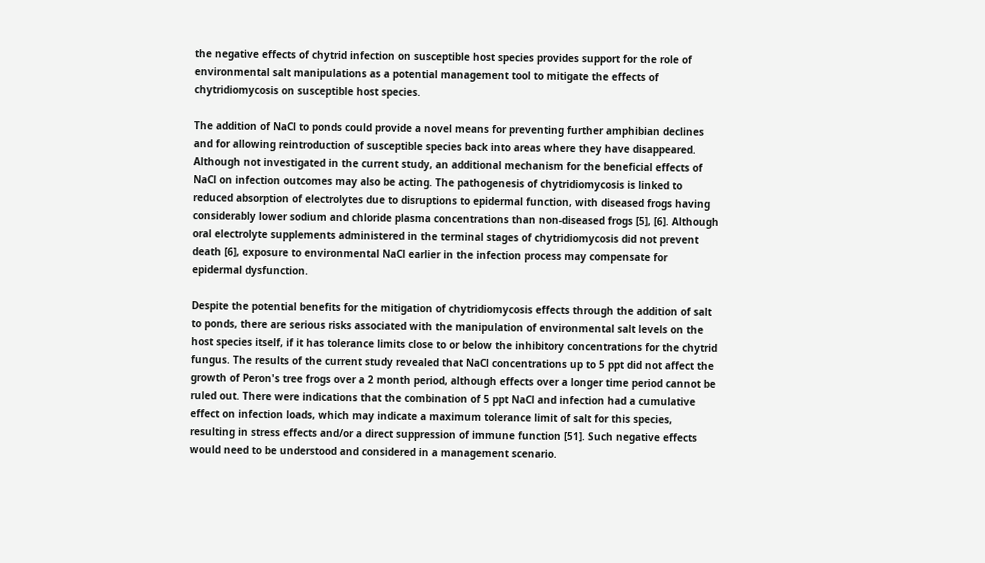the negative effects of chytrid infection on susceptible host species provides support for the role of environmental salt manipulations as a potential management tool to mitigate the effects of chytridiomycosis on susceptible host species.

The addition of NaCl to ponds could provide a novel means for preventing further amphibian declines and for allowing reintroduction of susceptible species back into areas where they have disappeared. Although not investigated in the current study, an additional mechanism for the beneficial effects of NaCl on infection outcomes may also be acting. The pathogenesis of chytridiomycosis is linked to reduced absorption of electrolytes due to disruptions to epidermal function, with diseased frogs having considerably lower sodium and chloride plasma concentrations than non-diseased frogs [5], [6]. Although oral electrolyte supplements administered in the terminal stages of chytridiomycosis did not prevent death [6], exposure to environmental NaCl earlier in the infection process may compensate for epidermal dysfunction.

Despite the potential benefits for the mitigation of chytridiomycosis effects through the addition of salt to ponds, there are serious risks associated with the manipulation of environmental salt levels on the host species itself, if it has tolerance limits close to or below the inhibitory concentrations for the chytrid fungus. The results of the current study revealed that NaCl concentrations up to 5 ppt did not affect the growth of Peron's tree frogs over a 2 month period, although effects over a longer time period cannot be ruled out. There were indications that the combination of 5 ppt NaCl and infection had a cumulative effect on infection loads, which may indicate a maximum tolerance limit of salt for this species, resulting in stress effects and/or a direct suppression of immune function [51]. Such negative effects would need to be understood and considered in a management scenario.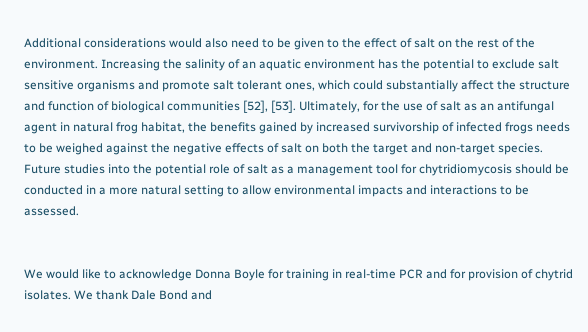Additional considerations would also need to be given to the effect of salt on the rest of the environment. Increasing the salinity of an aquatic environment has the potential to exclude salt sensitive organisms and promote salt tolerant ones, which could substantially affect the structure and function of biological communities [52], [53]. Ultimately, for the use of salt as an antifungal agent in natural frog habitat, the benefits gained by increased survivorship of infected frogs needs to be weighed against the negative effects of salt on both the target and non-target species. Future studies into the potential role of salt as a management tool for chytridiomycosis should be conducted in a more natural setting to allow environmental impacts and interactions to be assessed.


We would like to acknowledge Donna Boyle for training in real-time PCR and for provision of chytrid isolates. We thank Dale Bond and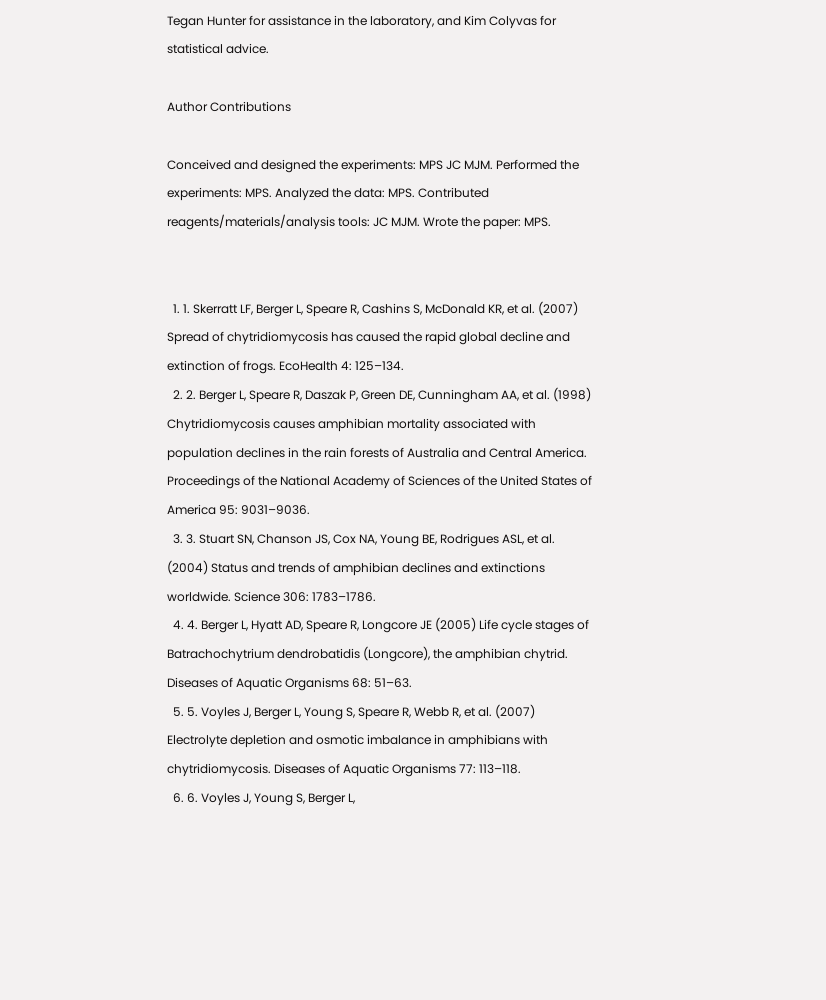Tegan Hunter for assistance in the laboratory, and Kim Colyvas for statistical advice.

Author Contributions

Conceived and designed the experiments: MPS JC MJM. Performed the experiments: MPS. Analyzed the data: MPS. Contributed reagents/materials/analysis tools: JC MJM. Wrote the paper: MPS.


  1. 1. Skerratt LF, Berger L, Speare R, Cashins S, McDonald KR, et al. (2007) Spread of chytridiomycosis has caused the rapid global decline and extinction of frogs. EcoHealth 4: 125–134.
  2. 2. Berger L, Speare R, Daszak P, Green DE, Cunningham AA, et al. (1998) Chytridiomycosis causes amphibian mortality associated with population declines in the rain forests of Australia and Central America. Proceedings of the National Academy of Sciences of the United States of America 95: 9031–9036.
  3. 3. Stuart SN, Chanson JS, Cox NA, Young BE, Rodrigues ASL, et al. (2004) Status and trends of amphibian declines and extinctions worldwide. Science 306: 1783–1786.
  4. 4. Berger L, Hyatt AD, Speare R, Longcore JE (2005) Life cycle stages of Batrachochytrium dendrobatidis (Longcore), the amphibian chytrid. Diseases of Aquatic Organisms 68: 51–63.
  5. 5. Voyles J, Berger L, Young S, Speare R, Webb R, et al. (2007) Electrolyte depletion and osmotic imbalance in amphibians with chytridiomycosis. Diseases of Aquatic Organisms 77: 113–118.
  6. 6. Voyles J, Young S, Berger L,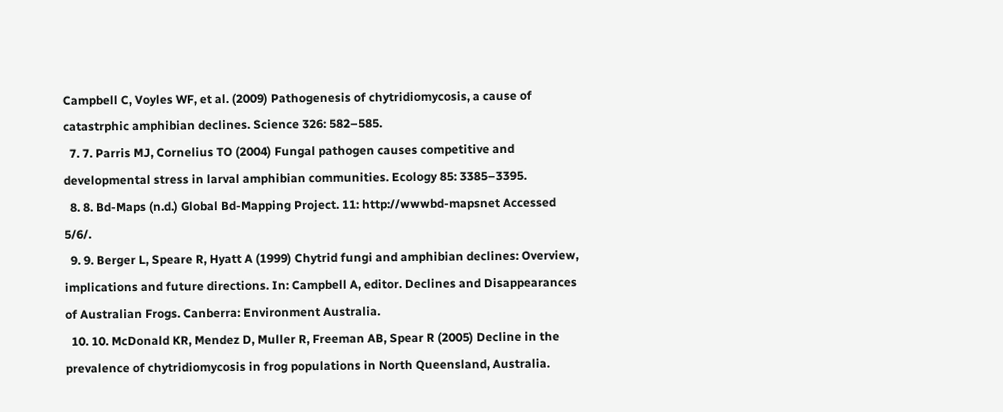Campbell C, Voyles WF, et al. (2009) Pathogenesis of chytridiomycosis, a cause of catastrphic amphibian declines. Science 326: 582–585.
  7. 7. Parris MJ, Cornelius TO (2004) Fungal pathogen causes competitive and developmental stress in larval amphibian communities. Ecology 85: 3385–3395.
  8. 8. Bd-Maps (n.d.) Global Bd-Mapping Project. 11: http://wwwbd-mapsnet Accessed 5/6/.
  9. 9. Berger L, Speare R, Hyatt A (1999) Chytrid fungi and amphibian declines: Overview, implications and future directions. In: Campbell A, editor. Declines and Disappearances of Australian Frogs. Canberra: Environment Australia.
  10. 10. McDonald KR, Mendez D, Muller R, Freeman AB, Spear R (2005) Decline in the prevalence of chytridiomycosis in frog populations in North Queensland, Australia.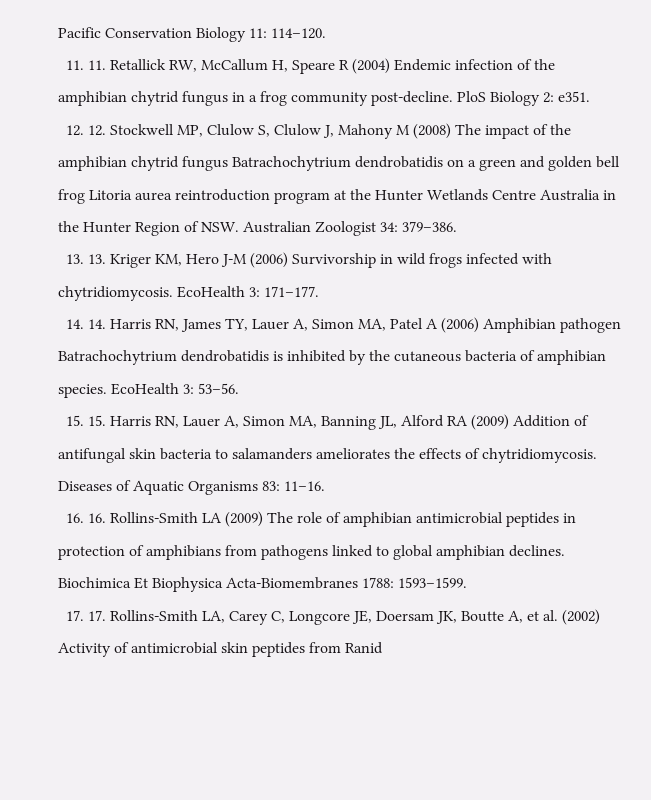Pacific Conservation Biology 11: 114–120.
  11. 11. Retallick RW, McCallum H, Speare R (2004) Endemic infection of the amphibian chytrid fungus in a frog community post-decline. PloS Biology 2: e351.
  12. 12. Stockwell MP, Clulow S, Clulow J, Mahony M (2008) The impact of the amphibian chytrid fungus Batrachochytrium dendrobatidis on a green and golden bell frog Litoria aurea reintroduction program at the Hunter Wetlands Centre Australia in the Hunter Region of NSW. Australian Zoologist 34: 379–386.
  13. 13. Kriger KM, Hero J-M (2006) Survivorship in wild frogs infected with chytridiomycosis. EcoHealth 3: 171–177.
  14. 14. Harris RN, James TY, Lauer A, Simon MA, Patel A (2006) Amphibian pathogen Batrachochytrium dendrobatidis is inhibited by the cutaneous bacteria of amphibian species. EcoHealth 3: 53–56.
  15. 15. Harris RN, Lauer A, Simon MA, Banning JL, Alford RA (2009) Addition of antifungal skin bacteria to salamanders ameliorates the effects of chytridiomycosis. Diseases of Aquatic Organisms 83: 11–16.
  16. 16. Rollins-Smith LA (2009) The role of amphibian antimicrobial peptides in protection of amphibians from pathogens linked to global amphibian declines. Biochimica Et Biophysica Acta-Biomembranes 1788: 1593–1599.
  17. 17. Rollins-Smith LA, Carey C, Longcore JE, Doersam JK, Boutte A, et al. (2002) Activity of antimicrobial skin peptides from Ranid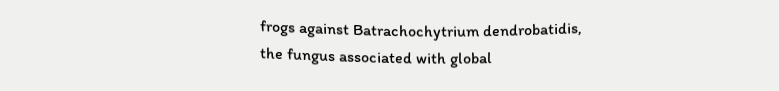frogs against Batrachochytrium dendrobatidis, the fungus associated with global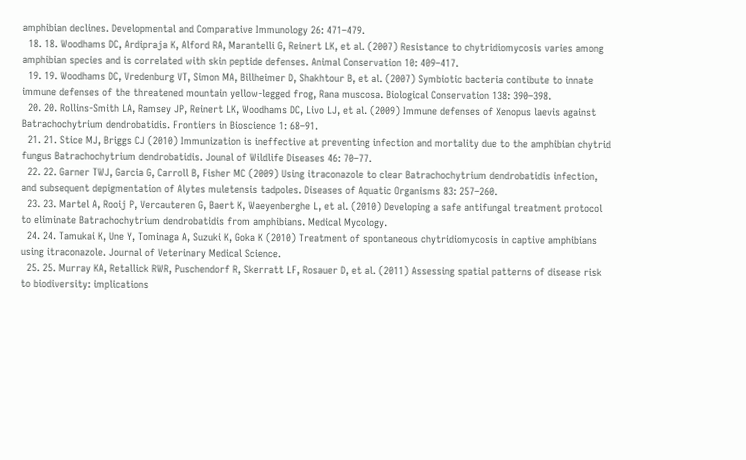amphibian declines. Developmental and Comparative Immunology 26: 471–479.
  18. 18. Woodhams DC, Ardipraja K, Alford RA, Marantelli G, Reinert LK, et al. (2007) Resistance to chytridiomycosis varies among amphibian species and is correlated with skin peptide defenses. Animal Conservation 10: 409–417.
  19. 19. Woodhams DC, Vredenburg VT, Simon MA, Billheimer D, Shakhtour B, et al. (2007) Symbiotic bacteria contibute to innate immune defenses of the threatened mountain yellow-legged frog, Rana muscosa. Biological Conservation 138: 390–398.
  20. 20. Rollins-Smith LA, Ramsey JP, Reinert LK, Woodhams DC, Livo LJ, et al. (2009) Immune defenses of Xenopus laevis against Batrachochytrium dendrobatidis. Frontiers in Bioscience 1: 68–91.
  21. 21. Stice MJ, Briggs CJ (2010) Immunization is ineffective at preventing infection and mortality due to the amphibian chytrid fungus Batrachochytrium dendrobatidis. Jounal of Wildlife Diseases 46: 70–77.
  22. 22. Garner TWJ, Garcia G, Carroll B, Fisher MC (2009) Using itraconazole to clear Batrachochytrium dendrobatidis infection, and subsequent depigmentation of Alytes muletensis tadpoles. Diseases of Aquatic Organisms 83: 257–260.
  23. 23. Martel A, Rooij P, Vercauteren G, Baert K, Waeyenberghe L, et al. (2010) Developing a safe antifungal treatment protocol to eliminate Batrachochytrium dendrobatidis from amphibians. Medical Mycology.
  24. 24. Tamukai K, Une Y, Tominaga A, Suzuki K, Goka K (2010) Treatment of spontaneous chytridiomycosis in captive amphibians using itraconazole. Journal of Veterinary Medical Science.
  25. 25. Murray KA, Retallick RWR, Puschendorf R, Skerratt LF, Rosauer D, et al. (2011) Assessing spatial patterns of disease risk to biodiversity: implications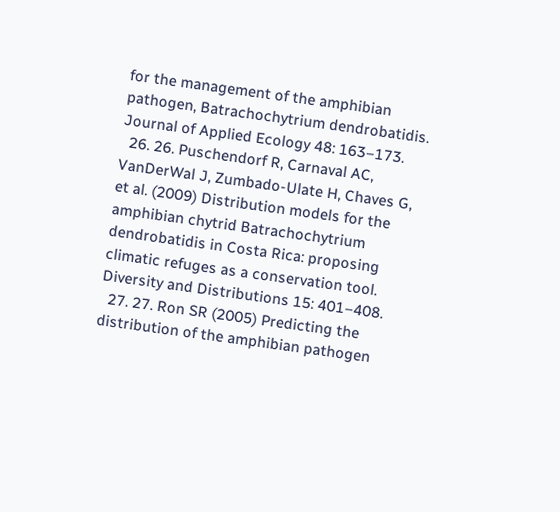for the management of the amphibian pathogen, Batrachochytrium dendrobatidis. Journal of Applied Ecology 48: 163–173.
  26. 26. Puschendorf R, Carnaval AC, VanDerWal J, Zumbado-Ulate H, Chaves G, et al. (2009) Distribution models for the amphibian chytrid Batrachochytrium dendrobatidis in Costa Rica: proposing climatic refuges as a conservation tool. Diversity and Distributions 15: 401–408.
  27. 27. Ron SR (2005) Predicting the distribution of the amphibian pathogen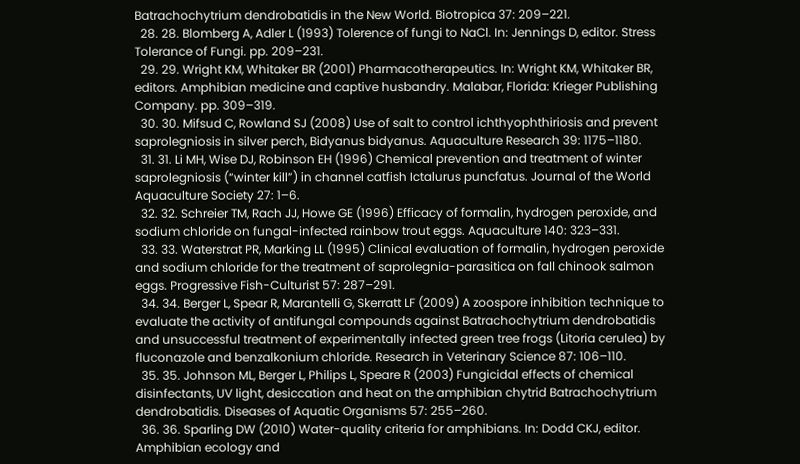Batrachochytrium dendrobatidis in the New World. Biotropica 37: 209–221.
  28. 28. Blomberg A, Adler L (1993) Tolerence of fungi to NaCl. In: Jennings D, editor. Stress Tolerance of Fungi. pp. 209–231.
  29. 29. Wright KM, Whitaker BR (2001) Pharmacotherapeutics. In: Wright KM, Whitaker BR, editors. Amphibian medicine and captive husbandry. Malabar, Florida: Krieger Publishing Company. pp. 309–319.
  30. 30. Mifsud C, Rowland SJ (2008) Use of salt to control ichthyophthiriosis and prevent saprolegniosis in silver perch, Bidyanus bidyanus. Aquaculture Research 39: 1175–1180.
  31. 31. Li MH, Wise DJ, Robinson EH (1996) Chemical prevention and treatment of winter saprolegniosis (“winter kill”) in channel catfish Ictalurus puncfatus. Journal of the World Aquaculture Society 27: 1–6.
  32. 32. Schreier TM, Rach JJ, Howe GE (1996) Efficacy of formalin, hydrogen peroxide, and sodium chloride on fungal-infected rainbow trout eggs. Aquaculture 140: 323–331.
  33. 33. Waterstrat PR, Marking LL (1995) Clinical evaluation of formalin, hydrogen peroxide and sodium chloride for the treatment of saprolegnia-parasitica on fall chinook salmon eggs. Progressive Fish-Culturist 57: 287–291.
  34. 34. Berger L, Spear R, Marantelli G, Skerratt LF (2009) A zoospore inhibition technique to evaluate the activity of antifungal compounds against Batrachochytrium dendrobatidis and unsuccessful treatment of experimentally infected green tree frogs (Litoria cerulea) by fluconazole and benzalkonium chloride. Research in Veterinary Science 87: 106–110.
  35. 35. Johnson ML, Berger L, Philips L, Speare R (2003) Fungicidal effects of chemical disinfectants, UV light, desiccation and heat on the amphibian chytrid Batrachochytrium dendrobatidis. Diseases of Aquatic Organisms 57: 255–260.
  36. 36. Sparling DW (2010) Water-quality criteria for amphibians. In: Dodd CKJ, editor. Amphibian ecology and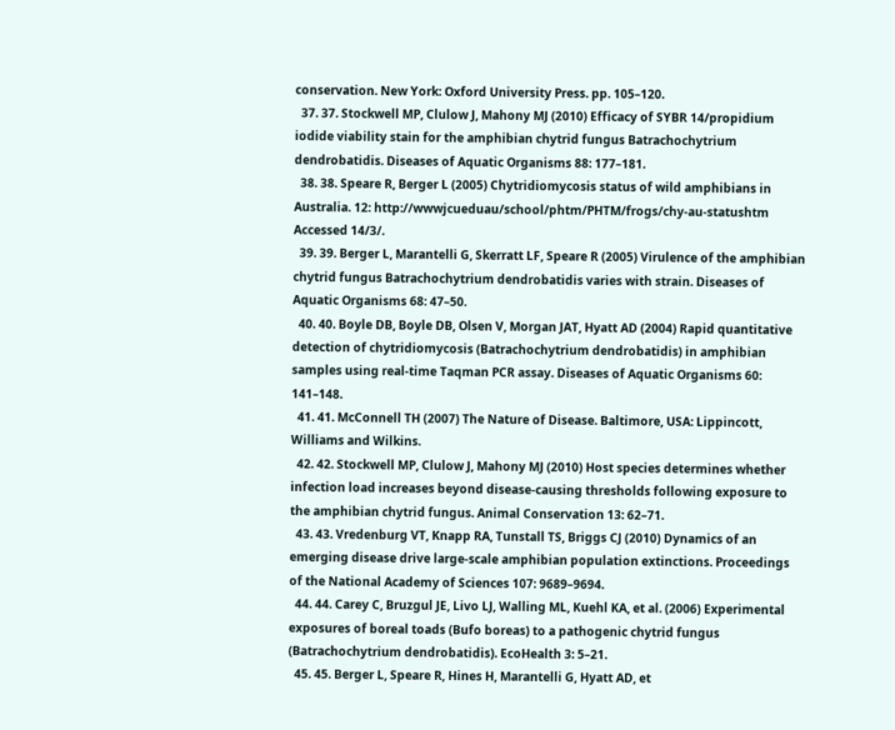conservation. New York: Oxford University Press. pp. 105–120.
  37. 37. Stockwell MP, Clulow J, Mahony MJ (2010) Efficacy of SYBR 14/propidium iodide viability stain for the amphibian chytrid fungus Batrachochytrium dendrobatidis. Diseases of Aquatic Organisms 88: 177–181.
  38. 38. Speare R, Berger L (2005) Chytridiomycosis status of wild amphibians in Australia. 12: http://wwwjcueduau/school/phtm/PHTM/frogs/chy-au-statushtm Accessed 14/3/.
  39. 39. Berger L, Marantelli G, Skerratt LF, Speare R (2005) Virulence of the amphibian chytrid fungus Batrachochytrium dendrobatidis varies with strain. Diseases of Aquatic Organisms 68: 47–50.
  40. 40. Boyle DB, Boyle DB, Olsen V, Morgan JAT, Hyatt AD (2004) Rapid quantitative detection of chytridiomycosis (Batrachochytrium dendrobatidis) in amphibian samples using real-time Taqman PCR assay. Diseases of Aquatic Organisms 60: 141–148.
  41. 41. McConnell TH (2007) The Nature of Disease. Baltimore, USA: Lippincott, Williams and Wilkins.
  42. 42. Stockwell MP, Clulow J, Mahony MJ (2010) Host species determines whether infection load increases beyond disease-causing thresholds following exposure to the amphibian chytrid fungus. Animal Conservation 13: 62–71.
  43. 43. Vredenburg VT, Knapp RA, Tunstall TS, Briggs CJ (2010) Dynamics of an emerging disease drive large-scale amphibian population extinctions. Proceedings of the National Academy of Sciences 107: 9689–9694.
  44. 44. Carey C, Bruzgul JE, Livo LJ, Walling ML, Kuehl KA, et al. (2006) Experimental exposures of boreal toads (Bufo boreas) to a pathogenic chytrid fungus (Batrachochytrium dendrobatidis). EcoHealth 3: 5–21.
  45. 45. Berger L, Speare R, Hines H, Marantelli G, Hyatt AD, et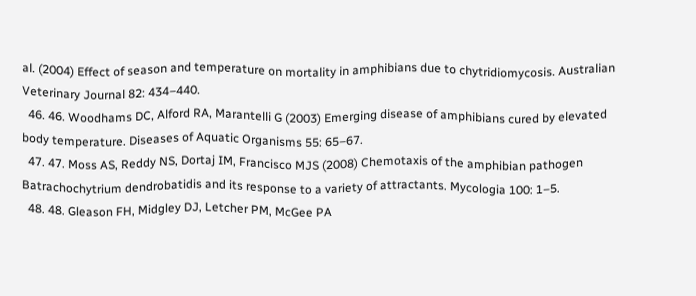al. (2004) Effect of season and temperature on mortality in amphibians due to chytridiomycosis. Australian Veterinary Journal 82: 434–440.
  46. 46. Woodhams DC, Alford RA, Marantelli G (2003) Emerging disease of amphibians cured by elevated body temperature. Diseases of Aquatic Organisms 55: 65–67.
  47. 47. Moss AS, Reddy NS, Dortaj IM, Francisco MJS (2008) Chemotaxis of the amphibian pathogen Batrachochytrium dendrobatidis and its response to a variety of attractants. Mycologia 100: 1–5.
  48. 48. Gleason FH, Midgley DJ, Letcher PM, McGee PA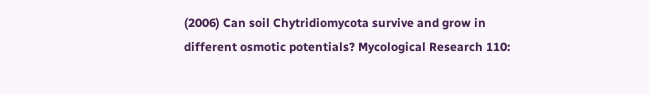(2006) Can soil Chytridiomycota survive and grow in different osmotic potentials? Mycological Research 110: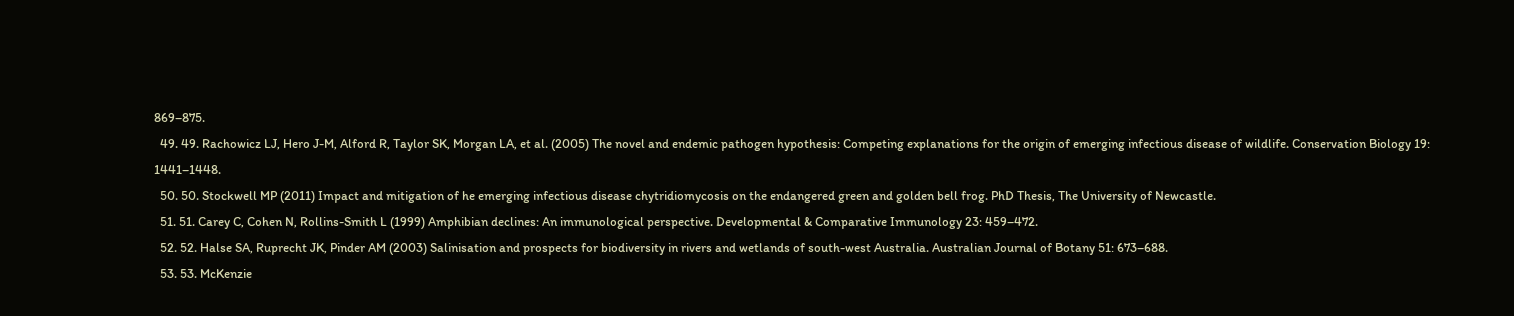869–875.
  49. 49. Rachowicz LJ, Hero J-M, Alford R, Taylor SK, Morgan LA, et al. (2005) The novel and endemic pathogen hypothesis: Competing explanations for the origin of emerging infectious disease of wildlife. Conservation Biology 19: 1441–1448.
  50. 50. Stockwell MP (2011) Impact and mitigation of he emerging infectious disease chytridiomycosis on the endangered green and golden bell frog. PhD Thesis, The University of Newcastle.
  51. 51. Carey C, Cohen N, Rollins-Smith L (1999) Amphibian declines: An immunological perspective. Developmental & Comparative Immunology 23: 459–472.
  52. 52. Halse SA, Ruprecht JK, Pinder AM (2003) Salinisation and prospects for biodiversity in rivers and wetlands of south-west Australia. Australian Journal of Botany 51: 673–688.
  53. 53. McKenzie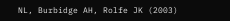NL, Burbidge AH, Rolfe JK (2003)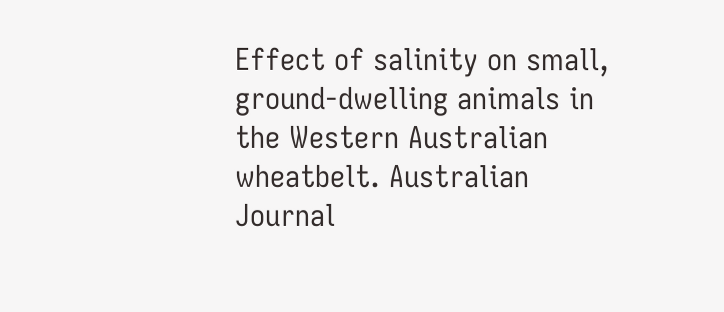Effect of salinity on small, ground-dwelling animals in the Western Australian wheatbelt. Australian Journal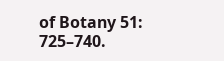of Botany 51: 725–740.